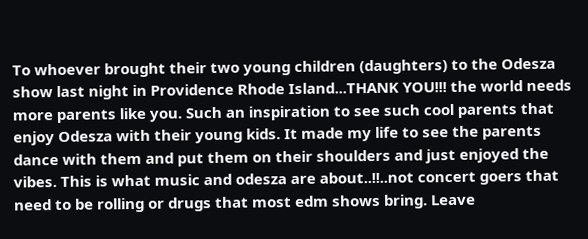To whoever brought their two young children (daughters) to the Odesza show last night in Providence Rhode Island...THANK YOU!!! the world needs more parents like you. Such an inspiration to see such cool parents that enjoy Odesza with their young kids. It made my life to see the parents dance with them and put them on their shoulders and just enjoyed the vibes. This is what music and odesza are about..!!..not concert goers that need to be rolling or drugs that most edm shows bring. Leave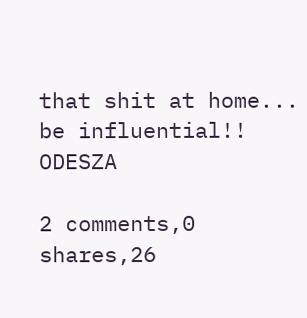that shit at home... be influential!! ODESZA

2 comments,0 shares,26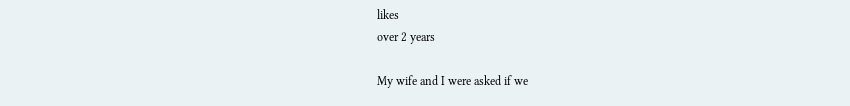likes
over 2 years

My wife and I were asked if we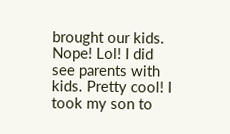brought our kids. Nope! Lol! I did see parents with kids. Pretty cool! I took my son to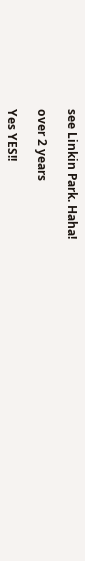see Linkin Park. Haha!

over 2 years

Yes YES!!